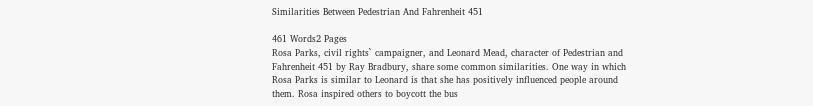Similarities Between Pedestrian And Fahrenheit 451

461 Words2 Pages
Rosa Parks, civil rights` campaigner, and Leonard Mead, character of Pedestrian and Fahrenheit 451 by Ray Bradbury, share some common similarities. One way in which Rosa Parks is similar to Leonard is that she has positively influenced people around them. Rosa inspired others to boycott the bus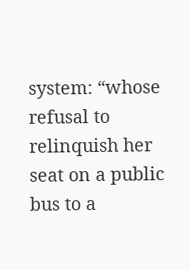system: “whose refusal to relinquish her seat on a public bus to a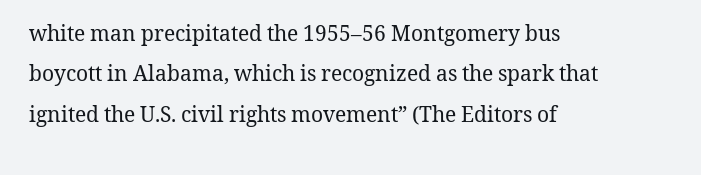white man precipitated the 1955–56 Montgomery bus boycott in Alabama, which is recognized as the spark that ignited the U.S. civil rights movement” (The Editors of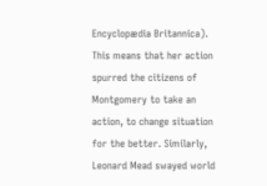Encyclopædia Britannica). This means that her action spurred the citizens of Montgomery to take an action, to change situation for the better. Similarly, Leonard Mead swayed world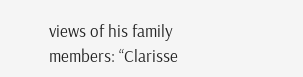views of his family members: “Clarisse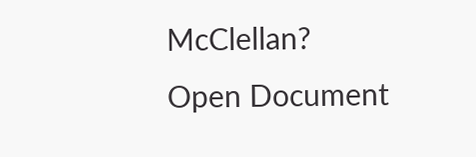McClellan?
Open Document